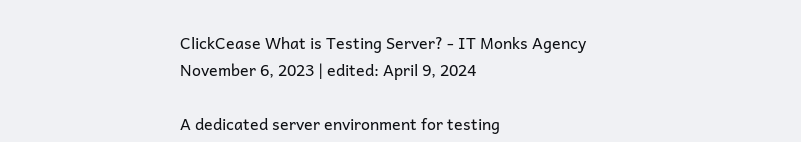ClickCease What is Testing Server? - IT Monks Agency
November 6, 2023 | edited: April 9, 2024

A dedicated server environment for testing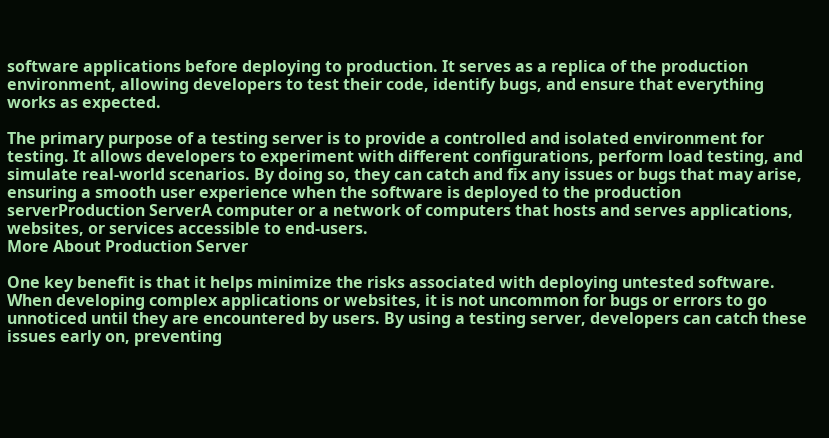software applications before deploying to production. It serves as a replica of the production environment, allowing developers to test their code, identify bugs, and ensure that everything works as expected.

The primary purpose of a testing server is to provide a controlled and isolated environment for testing. It allows developers to experiment with different configurations, perform load testing, and simulate real-world scenarios. By doing so, they can catch and fix any issues or bugs that may arise, ensuring a smooth user experience when the software is deployed to the production serverProduction ServerA computer or a network of computers that hosts and serves applications, websites, or services accessible to end-users.
More About Production Server

One key benefit is that it helps minimize the risks associated with deploying untested software. When developing complex applications or websites, it is not uncommon for bugs or errors to go unnoticed until they are encountered by users. By using a testing server, developers can catch these issues early on, preventing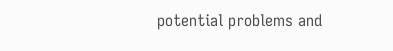potential problems and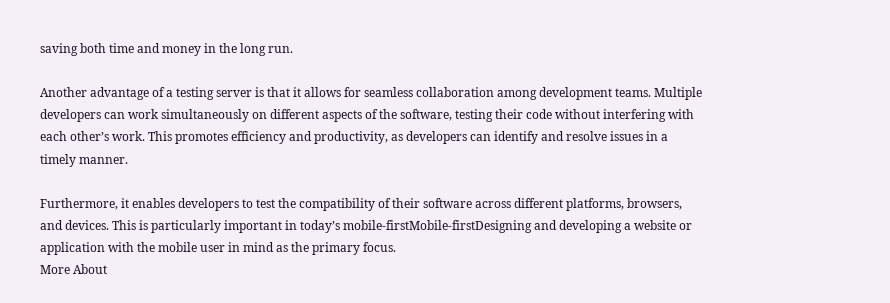saving both time and money in the long run.

Another advantage of a testing server is that it allows for seamless collaboration among development teams. Multiple developers can work simultaneously on different aspects of the software, testing their code without interfering with each other’s work. This promotes efficiency and productivity, as developers can identify and resolve issues in a timely manner.

Furthermore, it enables developers to test the compatibility of their software across different platforms, browsers, and devices. This is particularly important in today’s mobile-firstMobile-firstDesigning and developing a website or application with the mobile user in mind as the primary focus.
More About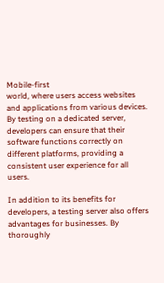Mobile-first
world, where users access websites and applications from various devices. By testing on a dedicated server, developers can ensure that their software functions correctly on different platforms, providing a consistent user experience for all users.

In addition to its benefits for developers, a testing server also offers advantages for businesses. By thoroughly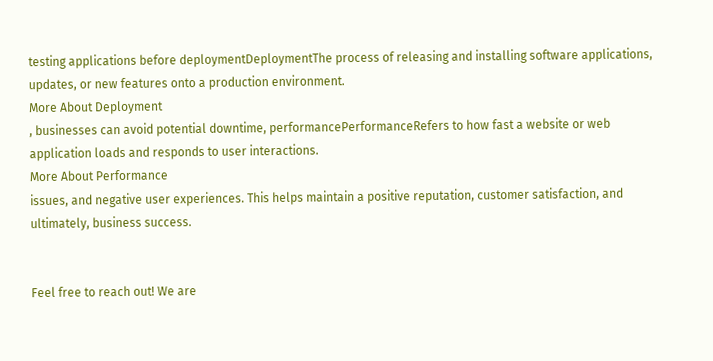testing applications before deploymentDeploymentThe process of releasing and installing software applications, updates, or new features onto a production environment.
More About Deployment
, businesses can avoid potential downtime, performancePerformanceRefers to how fast a website or web application loads and responds to user interactions.
More About Performance
issues, and negative user experiences. This helps maintain a positive reputation, customer satisfaction, and ultimately, business success.


Feel free to reach out! We are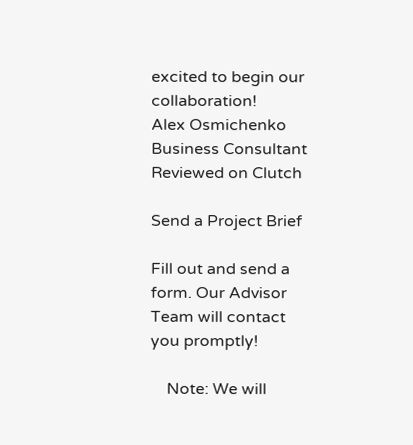excited to begin our collaboration!
Alex Osmichenko
Business Consultant
Reviewed on Clutch

Send a Project Brief

Fill out and send a form. Our Advisor Team will contact you promptly!

    Note: We will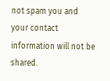not spam you and your contact information will not be shared.